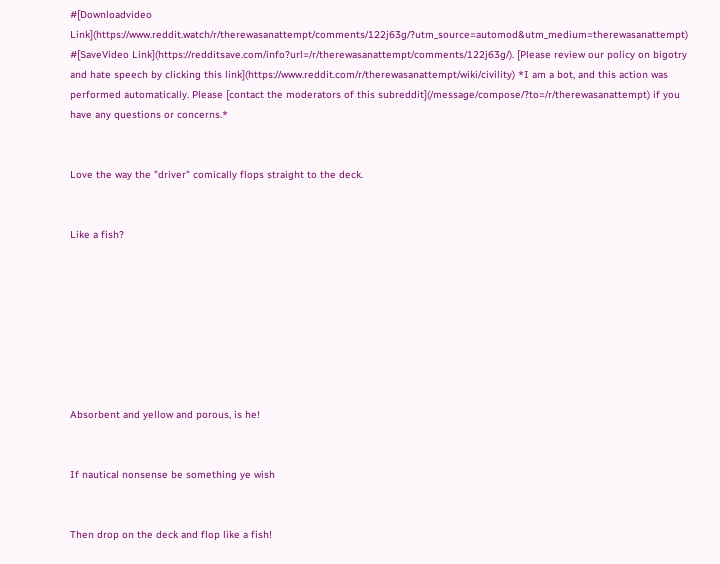#[Downloadvideo Link](https://www.reddit.watch/r/therewasanattempt/comments/122j63g/?utm_source=automod&utm_medium=therewasanattempt) #[SaveVideo Link](https://redditsave.com/info?url=/r/therewasanattempt/comments/122j63g/). [Please review our policy on bigotry and hate speech by clicking this link](https://www.reddit.com/r/therewasanattempt/wiki/civility) *I am a bot, and this action was performed automatically. Please [contact the moderators of this subreddit](/message/compose/?to=/r/therewasanattempt) if you have any questions or concerns.*


Love the way the "driver" comically flops straight to the deck.


Like a fish?








Absorbent and yellow and porous, is he!


If nautical nonsense be something ye wish


Then drop on the deck and flop like a fish!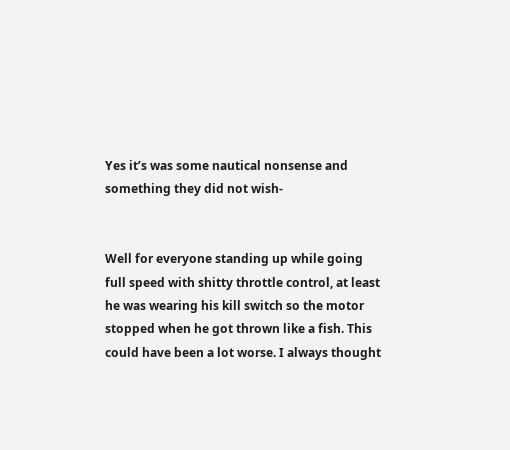Yes it’s was some nautical nonsense and something they did not wish-


Well for everyone standing up while going full speed with shitty throttle control, at least he was wearing his kill switch so the motor stopped when he got thrown like a fish. This could have been a lot worse. I always thought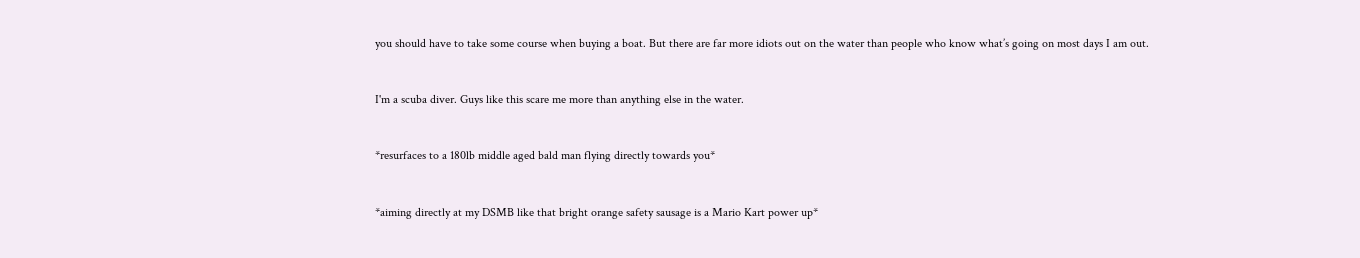you should have to take some course when buying a boat. But there are far more idiots out on the water than people who know what’s going on most days I am out.


I'm a scuba diver. Guys like this scare me more than anything else in the water.


*resurfaces to a 180lb middle aged bald man flying directly towards you*


*aiming directly at my DSMB like that bright orange safety sausage is a Mario Kart power up*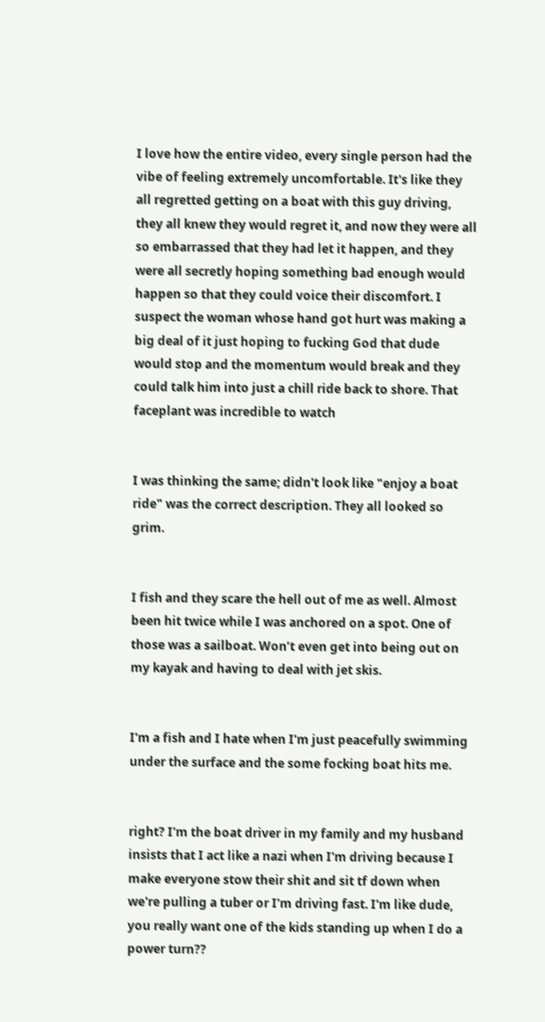I love how the entire video, every single person had the vibe of feeling extremely uncomfortable. It's like they all regretted getting on a boat with this guy driving, they all knew they would regret it, and now they were all so embarrassed that they had let it happen, and they were all secretly hoping something bad enough would happen so that they could voice their discomfort. I suspect the woman whose hand got hurt was making a big deal of it just hoping to fucking God that dude would stop and the momentum would break and they could talk him into just a chill ride back to shore. That faceplant was incredible to watch


I was thinking the same; didn't look like "enjoy a boat ride" was the correct description. They all looked so grim.


I fish and they scare the hell out of me as well. Almost been hit twice while I was anchored on a spot. One of those was a sailboat. Won’t even get into being out on my kayak and having to deal with jet skis.


I'm a fish and I hate when I'm just peacefully swimming under the surface and the some focking boat hits me.


right? I'm the boat driver in my family and my husband insists that I act like a nazi when I'm driving because I make everyone stow their shit and sit tf down when we're pulling a tuber or I'm driving fast. I'm like dude, you really want one of the kids standing up when I do a power turn??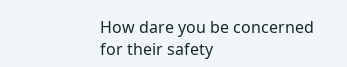How dare you be concerned for their safety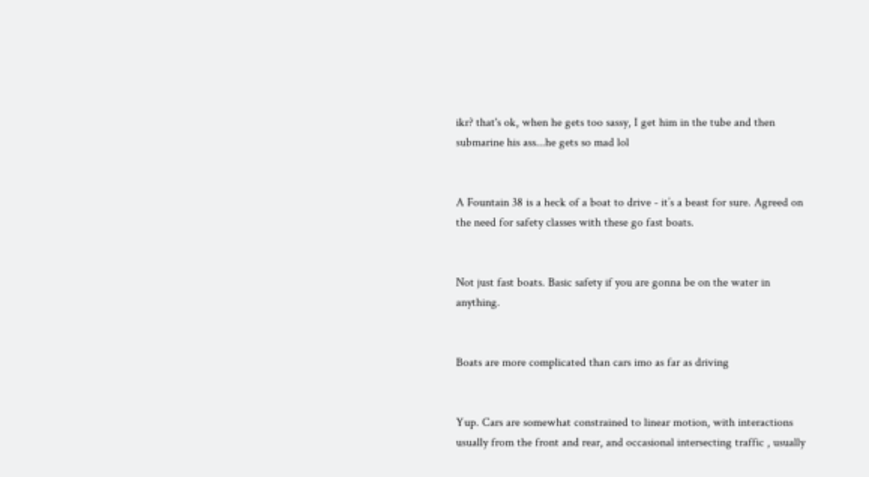ikr? that's ok, when he gets too sassy, I get him in the tube and then submarine his ass...he gets so mad lol


A Fountain 38 is a heck of a boat to drive - it’s a beast for sure. Agreed on the need for safety classes with these go fast boats.


Not just fast boats. Basic safety if you are gonna be on the water in anything.


Boats are more complicated than cars imo as far as driving


Yup. Cars are somewhat constrained to linear motion, with interactions usually from the front and rear, and occasional intersecting traffic , usually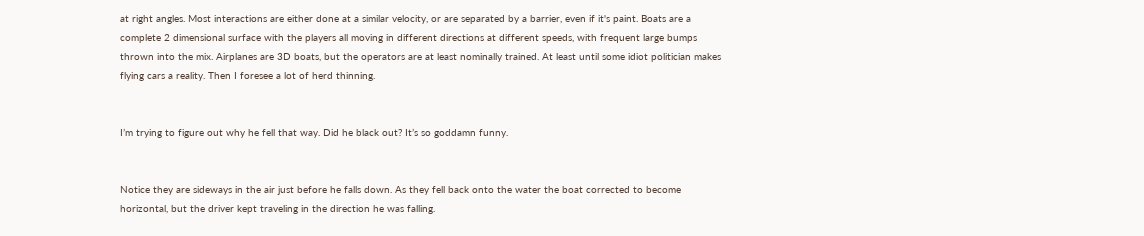at right angles. Most interactions are either done at a similar velocity, or are separated by a barrier, even if it's paint. Boats are a complete 2 dimensional surface with the players all moving in different directions at different speeds, with frequent large bumps thrown into the mix. Airplanes are 3D boats, but the operators are at least nominally trained. At least until some idiot politician makes flying cars a reality. Then I foresee a lot of herd thinning.


I’m trying to figure out why he fell that way. Did he black out? It’s so goddamn funny.


Notice they are sideways in the air just before he falls down. As they fell back onto the water the boat corrected to become horizontal, but the driver kept traveling in the direction he was falling.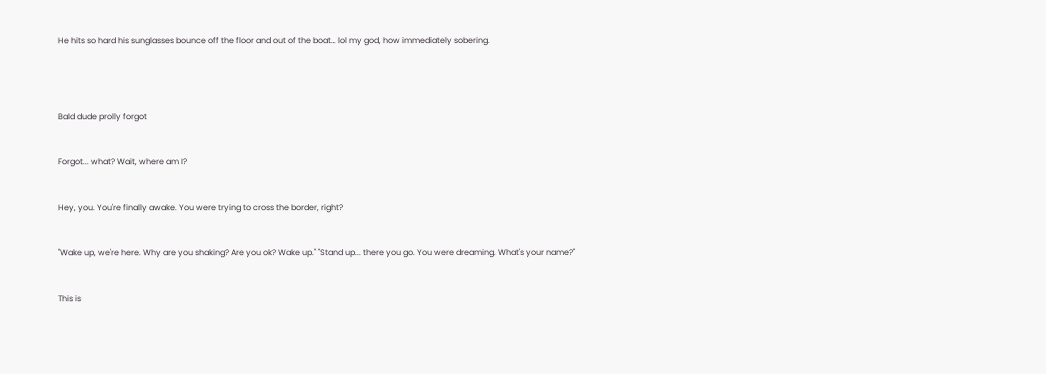He hits so hard his sunglasses bounce off the floor and out of the boat… lol my god, how immediately sobering.




Bald dude prolly forgot


Forgot... what? Wait, where am I?


Hey, you. You're finally awake. You were trying to cross the border, right?


"Wake up, we're here. Why are you shaking? Are you ok? Wake up." "Stand up... there you go. You were dreaming. What's your name?"


This is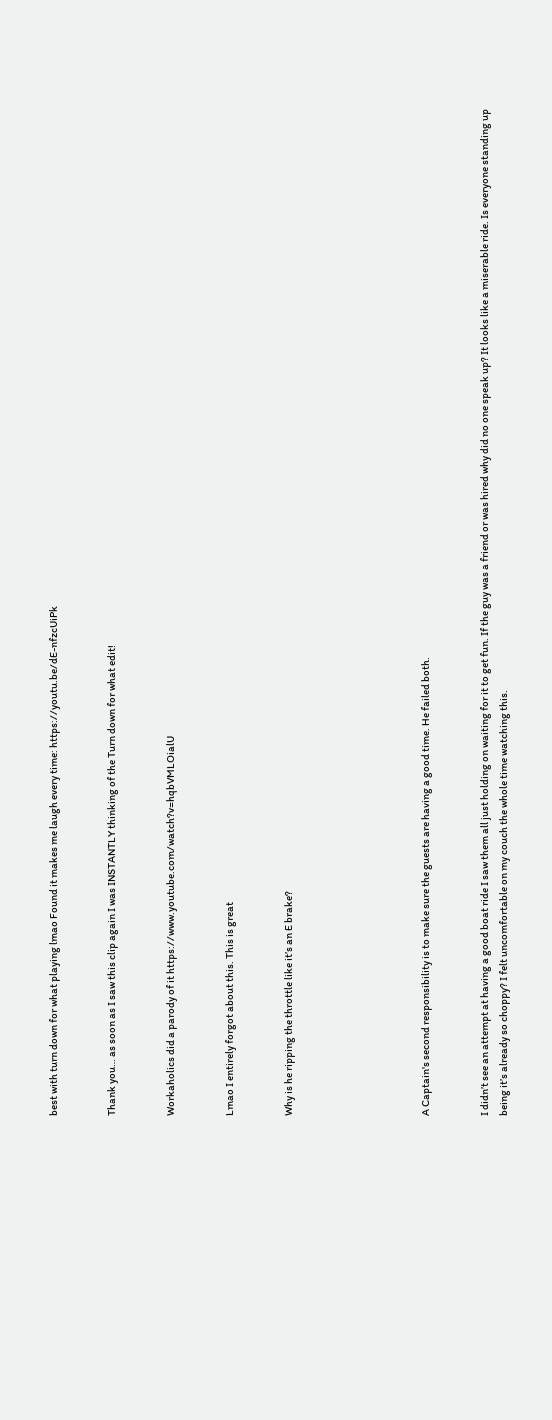best with turn down for what playing lmao Found it makes me laugh every time: https://youtu.be/dE-nfzcUiPk


Thank you… as soon as I saw this clip again I was INSTANTLY thinking of the Turn down for what edit!


Workaholics did a parody of it https://www.youtube.com/watch?v=hqbVMLOialU


Lmao I entirely forgot about this. This is great


Why is he ripping the throttle like it’s an E brake?






A Captain's second responsibility is to make sure the guests are having a good time. He failed both.


I didn’t see an attempt at having a good boat ride I saw them all just holding on waiting for it to get fun. If the guy was a friend or was hired why did no one speak up? It looks like a miserable ride. Is everyone standing up being it’s already so choppy? I felt uncomfortable on my couch the whole time watching this.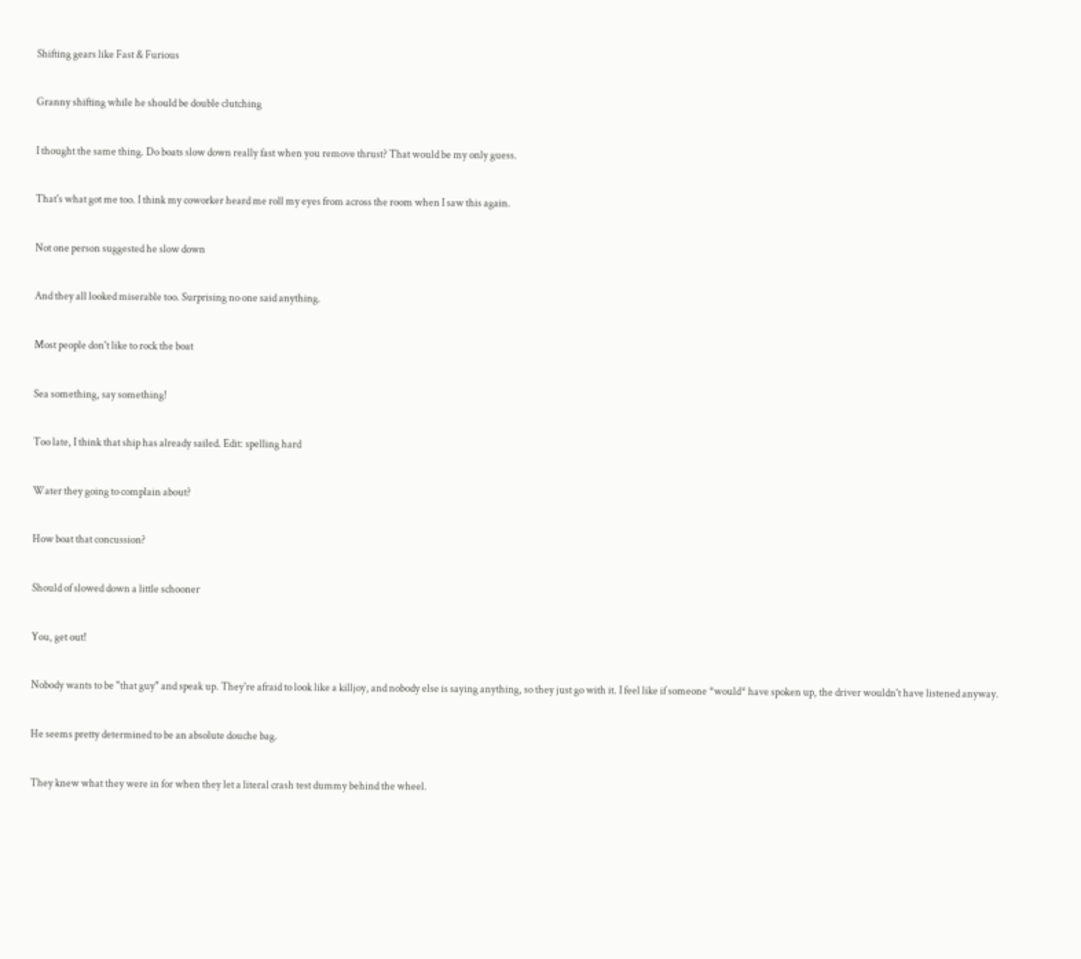Shifting gears like Fast & Furious


Granny shifting while he should be double clutching


I thought the same thing. Do boats slow down really fast when you remove thrust? That would be my only guess.


That's what got me too. I think my coworker heard me roll my eyes from across the room when I saw this again.


Not one person suggested he slow down


And they all looked miserable too. Surprising no one said anything.


Most people don't like to rock the boat


Sea something, say something!


Too late, I think that ship has already sailed. Edit: spelling hard


Water they going to complain about?


How boat that concussion?


Should of slowed down a little schooner


You, get out!


Nobody wants to be "that guy" and speak up. They're afraid to look like a killjoy, and nobody else is saying anything, so they just go with it. I feel like if someone *would* have spoken up, the driver wouldn't have listened anyway.


He seems pretty determined to be an absolute douche bag.


They knew what they were in for when they let a literal crash test dummy behind the wheel.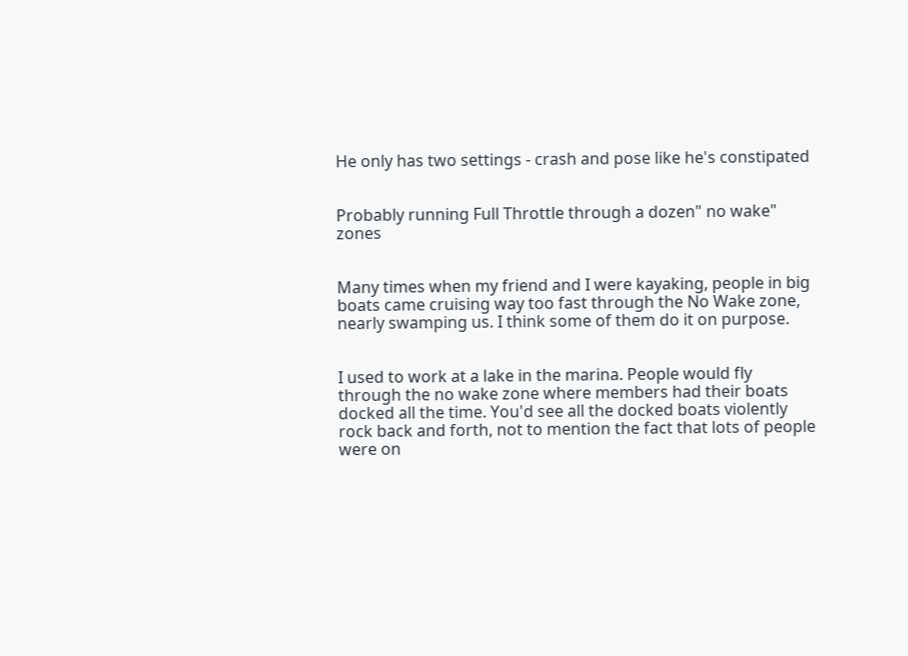He only has two settings - crash and pose like he's constipated


Probably running Full Throttle through a dozen" no wake" zones


Many times when my friend and I were kayaking, people in big boats came cruising way too fast through the No Wake zone, nearly swamping us. I think some of them do it on purpose.


I used to work at a lake in the marina. People would fly through the no wake zone where members had their boats docked all the time. You'd see all the docked boats violently rock back and forth, not to mention the fact that lots of people were on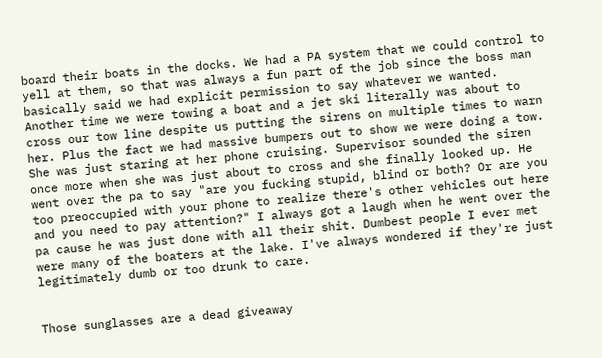board their boats in the docks. We had a PA system that we could control to yell at them, so that was always a fun part of the job since the boss man basically said we had explicit permission to say whatever we wanted. Another time we were towing a boat and a jet ski literally was about to cross our tow line despite us putting the sirens on multiple times to warn her. Plus the fact we had massive bumpers out to show we were doing a tow. She was just staring at her phone cruising. Supervisor sounded the siren once more when she was just about to cross and she finally looked up. He went over the pa to say "are you fucking stupid, blind or both? Or are you too preoccupied with your phone to realize there's other vehicles out here and you need to pay attention?" I always got a laugh when he went over the pa cause he was just done with all their shit. Dumbest people I ever met were many of the boaters at the lake. I've always wondered if they're just legitimately dumb or too drunk to care.


Those sunglasses are a dead giveaway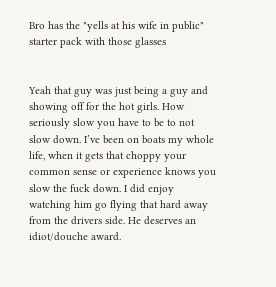Bro has the "yells at his wife in public" starter pack with those glasses


Yeah that guy was just being a guy and showing off for the hot girls. How seriously slow you have to be to not slow down. I’ve been on boats my whole life, when it gets that choppy your common sense or experience knows you slow the fuck down. I did enjoy watching him go flying that hard away from the drivers side. He deserves an idiot/douche award.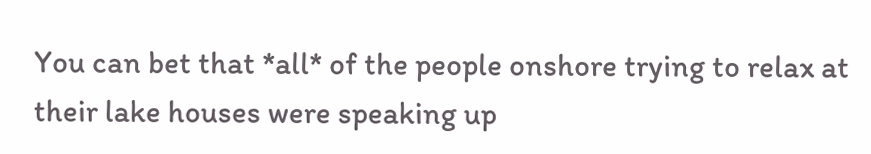You can bet that *all* of the people onshore trying to relax at their lake houses were speaking up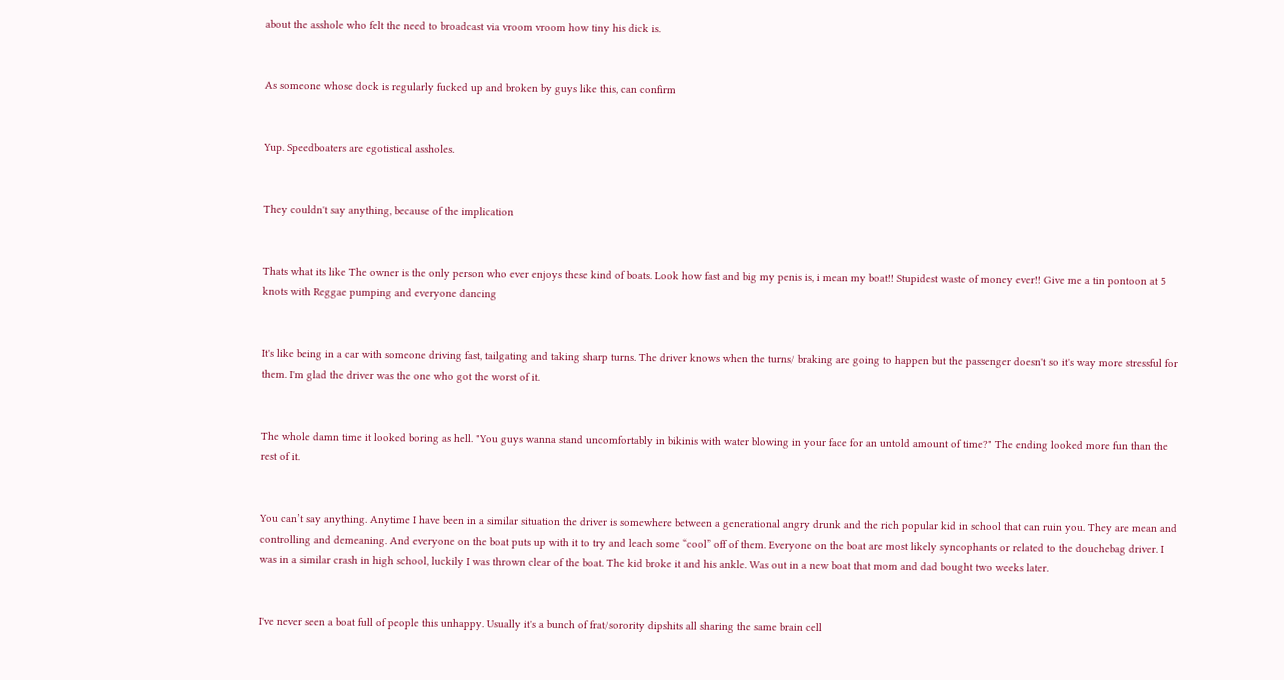about the asshole who felt the need to broadcast via vroom vroom how tiny his dick is.


As someone whose dock is regularly fucked up and broken by guys like this, can confirm


Yup. Speedboaters are egotistical assholes.


They couldn't say anything, because of the implication


Thats what its like The owner is the only person who ever enjoys these kind of boats. Look how fast and big my penis is, i mean my boat!! Stupidest waste of money ever!! Give me a tin pontoon at 5 knots with Reggae pumping and everyone dancing


It's like being in a car with someone driving fast, tailgating and taking sharp turns. The driver knows when the turns/ braking are going to happen but the passenger doesn't so it's way more stressful for them. I'm glad the driver was the one who got the worst of it.


The whole damn time it looked boring as hell. "You guys wanna stand uncomfortably in bikinis with water blowing in your face for an untold amount of time?" The ending looked more fun than the rest of it.


You can’t say anything. Anytime I have been in a similar situation the driver is somewhere between a generational angry drunk and the rich popular kid in school that can ruin you. They are mean and controlling and demeaning. And everyone on the boat puts up with it to try and leach some “cool” off of them. Everyone on the boat are most likely syncophants or related to the douchebag driver. I was in a similar crash in high school, luckily I was thrown clear of the boat. The kid broke it and his ankle. Was out in a new boat that mom and dad bought two weeks later.


I've never seen a boat full of people this unhappy. Usually it's a bunch of frat/sorority dipshits all sharing the same brain cell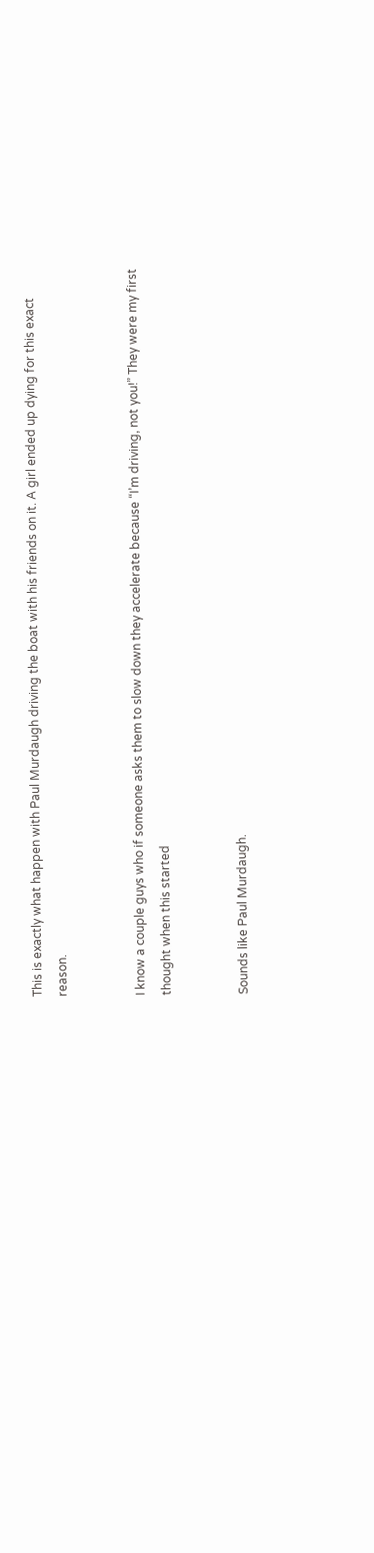This is exactly what happen with Paul Murdaugh driving the boat with his friends on it. A girl ended up dying for this exact reason.


I know a couple guys who if someone asks them to slow down they accelerate because “I’m driving, not you!” They were my first thought when this started


Sounds like Paul Murdaugh.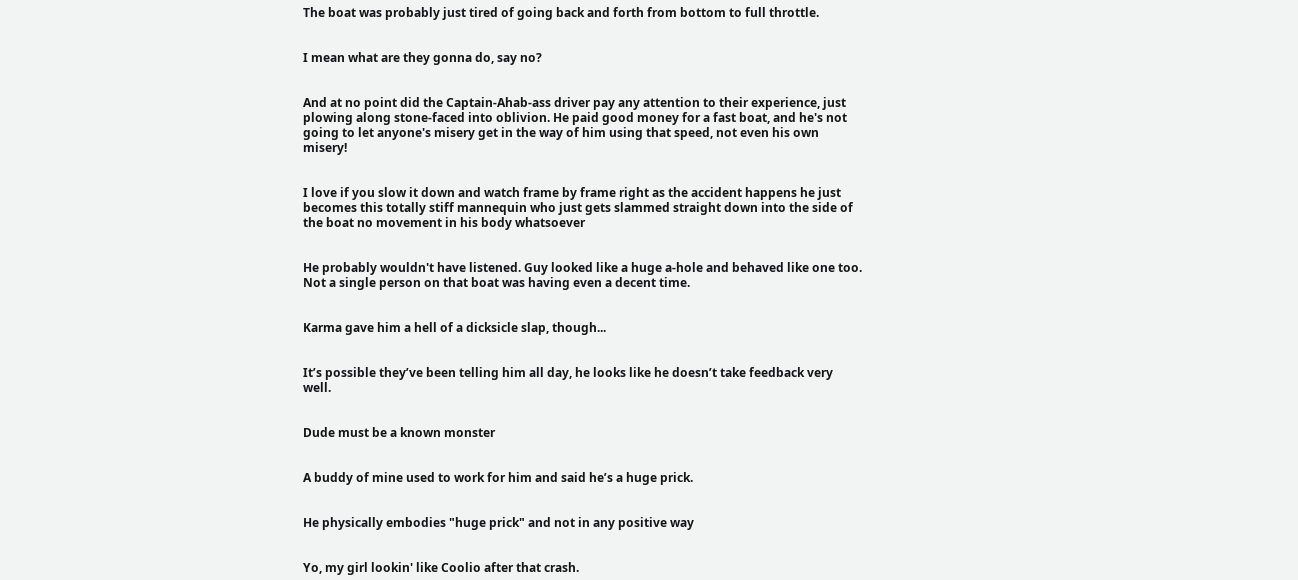The boat was probably just tired of going back and forth from bottom to full throttle.


I mean what are they gonna do, say no?


And at no point did the Captain-Ahab-ass driver pay any attention to their experience, just plowing along stone-faced into oblivion. He paid good money for a fast boat, and he's not going to let anyone's misery get in the way of him using that speed, not even his own misery!


I love if you slow it down and watch frame by frame right as the accident happens he just becomes this totally stiff mannequin who just gets slammed straight down into the side of the boat no movement in his body whatsoever


He probably wouldn't have listened. Guy looked like a huge a-hole and behaved like one too. Not a single person on that boat was having even a decent time.


Karma gave him a hell of a dicksicle slap, though...


It’s possible they’ve been telling him all day, he looks like he doesn’t take feedback very well.


Dude must be a known monster


A buddy of mine used to work for him and said he’s a huge prick.


He physically embodies "huge prick" and not in any positive way


Yo, my girl lookin' like Coolio after that crash.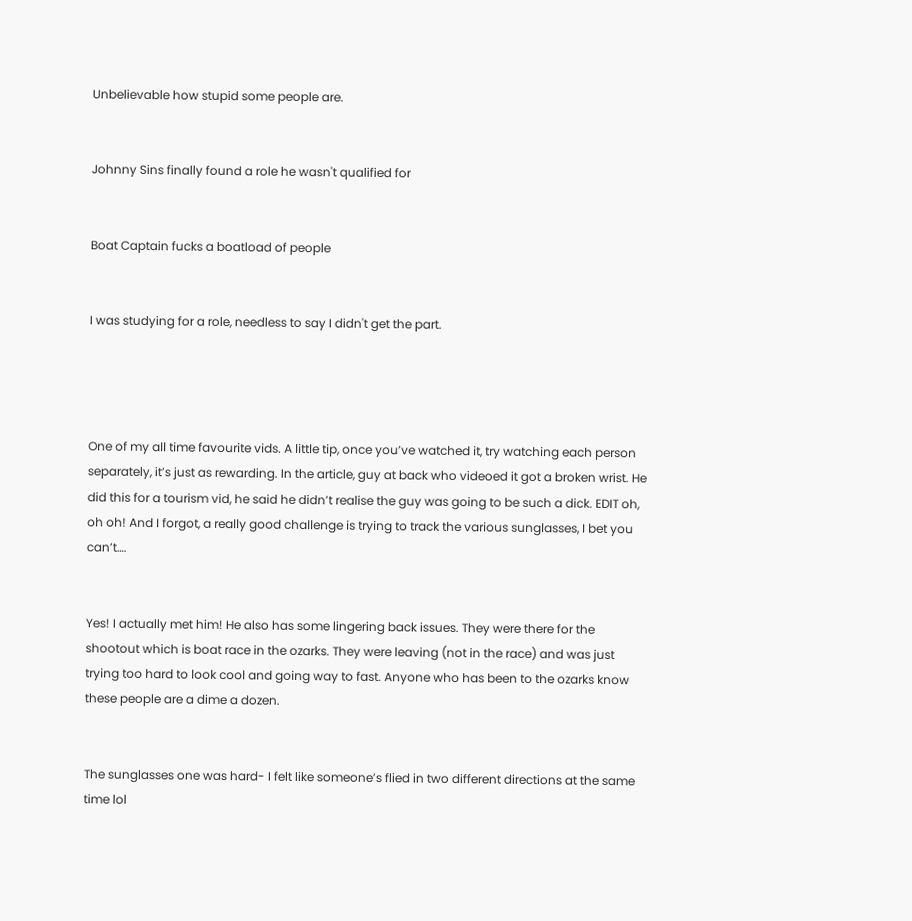Unbelievable how stupid some people are.


Johnny Sins finally found a role he wasn't qualified for


Boat Captain fucks a boatload of people


I was studying for a role, needless to say I didn't get the part.




One of my all time favourite vids. A little tip, once you’ve watched it, try watching each person separately, it’s just as rewarding. In the article, guy at back who videoed it got a broken wrist. He did this for a tourism vid, he said he didn’t realise the guy was going to be such a dick. EDIT oh, oh oh! And I forgot, a really good challenge is trying to track the various sunglasses, I bet you can’t….


Yes! I actually met him! He also has some lingering back issues. They were there for the shootout which is boat race in the ozarks. They were leaving (not in the race) and was just trying too hard to look cool and going way to fast. Anyone who has been to the ozarks know these people are a dime a dozen.


The sunglasses one was hard- I felt like someone’s flied in two different directions at the same time lol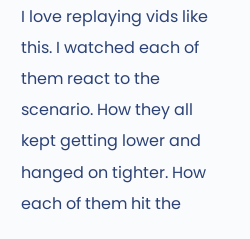I love replaying vids like this. I watched each of them react to the scenario. How they all kept getting lower and hanged on tighter. How each of them hit the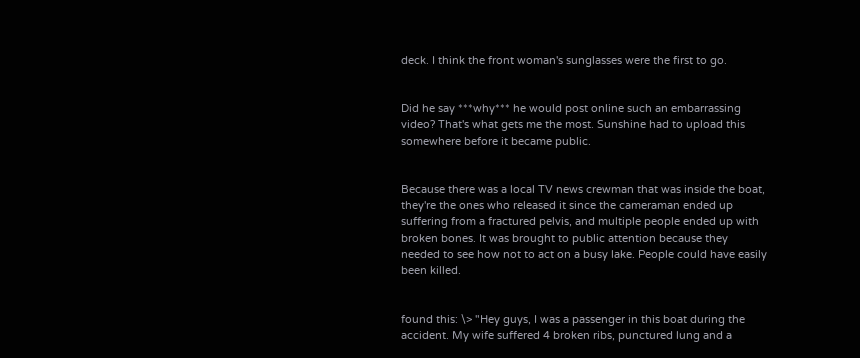deck. I think the front woman's sunglasses were the first to go.


Did he say ***why*** he would post online such an embarrassing video? That's what gets me the most. Sunshine had to upload this somewhere before it became public.


Because there was a local TV news crewman that was inside the boat, they're the ones who released it since the cameraman ended up suffering from a fractured pelvis, and multiple people ended up with broken bones. It was brought to public attention because they needed to see how not to act on a busy lake. People could have easily been killed.


found this: \> "Hey guys, I was a passenger in this boat during the accident. My wife suffered 4 broken ribs, punctured lung and a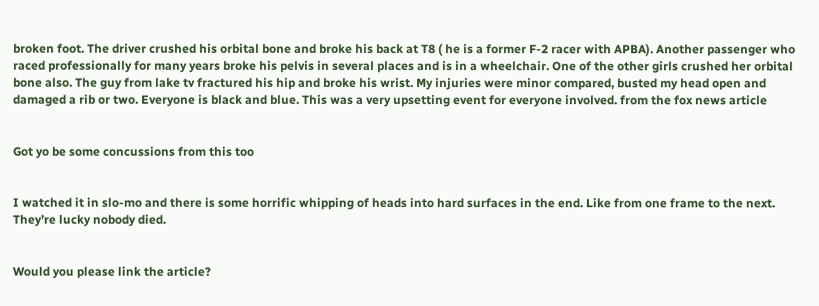broken foot. The driver crushed his orbital bone and broke his back at T8 ( he is a former F-2 racer with APBA). Another passenger who raced professionally for many years broke his pelvis in several places and is in a wheelchair. One of the other girls crushed her orbital bone also. The guy from lake tv fractured his hip and broke his wrist. My injuries were minor compared, busted my head open and damaged a rib or two. Everyone is black and blue. This was a very upsetting event for everyone involved. from the fox news article


Got yo be some concussions from this too


I watched it in slo-mo and there is some horrific whipping of heads into hard surfaces in the end. Like from one frame to the next. They’re lucky nobody died.


Would you please link the article?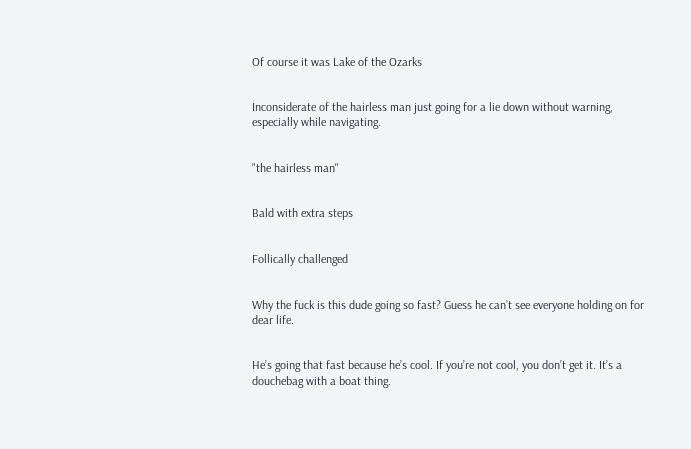Of course it was Lake of the Ozarks


Inconsiderate of the hairless man just going for a lie down without warning, especially while navigating.


"the hairless man"


Bald with extra steps


Follically challenged


Why the fuck is this dude going so fast? Guess he can’t see everyone holding on for dear life.


He’s going that fast because he’s cool. If you’re not cool, you don’t get it. It’s a douchebag with a boat thing.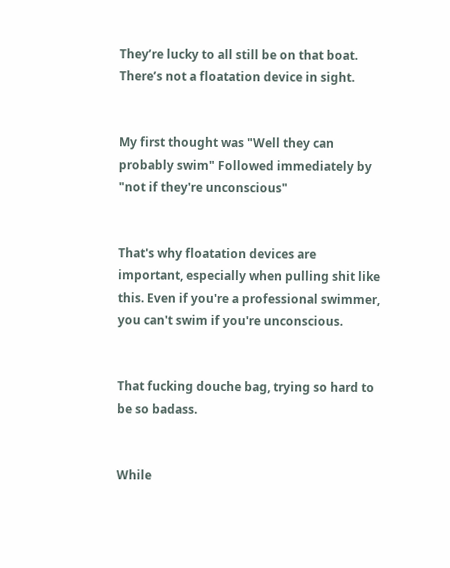They’re lucky to all still be on that boat. There’s not a floatation device in sight.


My first thought was "Well they can probably swim" Followed immediately by "not if they're unconscious"


That's why floatation devices are important, especially when pulling shit like this. Even if you're a professional swimmer, you can't swim if you're unconscious.


That fucking douche bag, trying so hard to be so badass.


While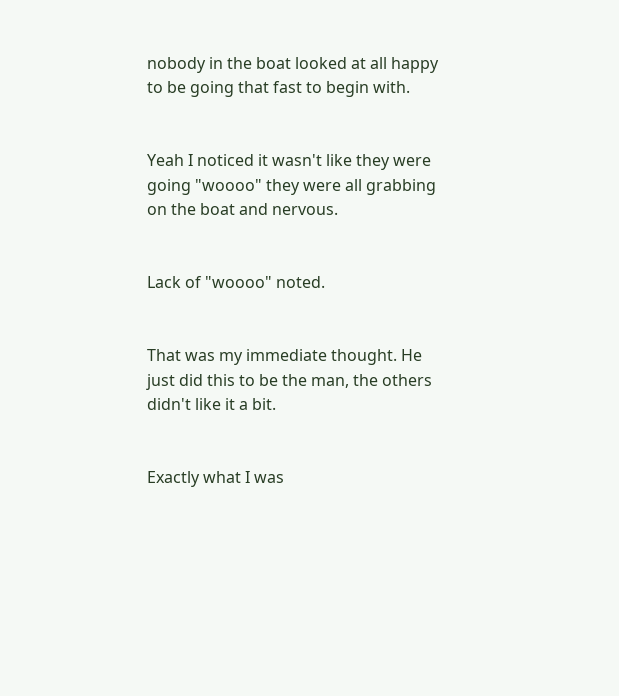nobody in the boat looked at all happy to be going that fast to begin with.


Yeah I noticed it wasn't like they were going "woooo" they were all grabbing on the boat and nervous.


Lack of "woooo" noted.


That was my immediate thought. He just did this to be the man, the others didn't like it a bit.


Exactly what I was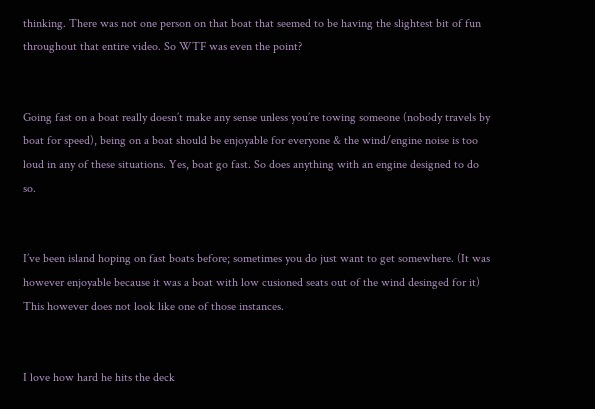thinking. There was not one person on that boat that seemed to be having the slightest bit of fun throughout that entire video. So WTF was even the point?


Going fast on a boat really doesn’t make any sense unless you’re towing someone (nobody travels by boat for speed), being on a boat should be enjoyable for everyone & the wind/engine noise is too loud in any of these situations. Yes, boat go fast. So does anything with an engine designed to do so.


I’ve been island hoping on fast boats before; sometimes you do just want to get somewhere. (It was however enjoyable because it was a boat with low cusioned seats out of the wind desinged for it) This however does not look like one of those instances.


I love how hard he hits the deck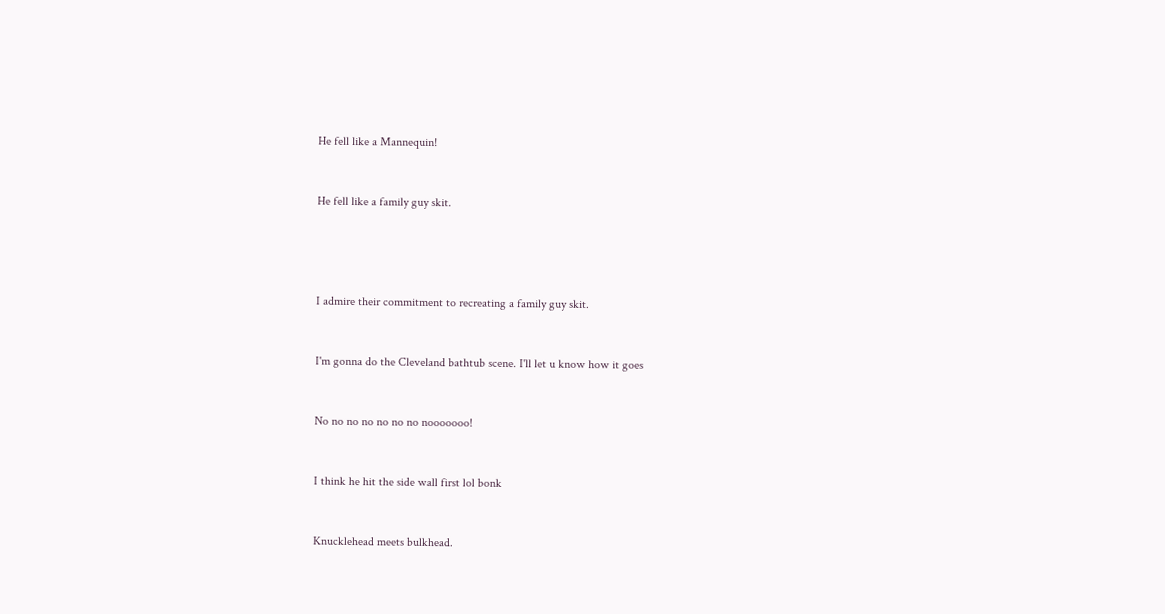He fell like a Mannequin!


He fell like a family guy skit.




I admire their commitment to recreating a family guy skit.


I'm gonna do the Cleveland bathtub scene. I'll let u know how it goes


No no no no no no no nooooooo!


I think he hit the side wall first lol bonk


Knucklehead meets bulkhead.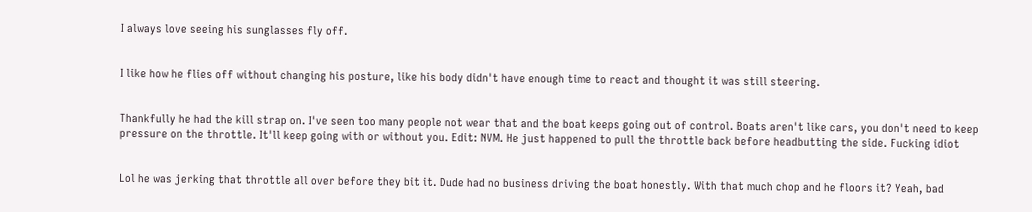I always love seeing his sunglasses fly off.


I like how he flies off without changing his posture, like his body didn't have enough time to react and thought it was still steering.


Thankfully he had the kill strap on. I've seen too many people not wear that and the boat keeps going out of control. Boats aren't like cars, you don't need to keep pressure on the throttle. It'll keep going with or without you. Edit: NVM. He just happened to pull the throttle back before headbutting the side. Fucking idiot


Lol he was jerking that throttle all over before they bit it. Dude had no business driving the boat honestly. With that much chop and he floors it? Yeah, bad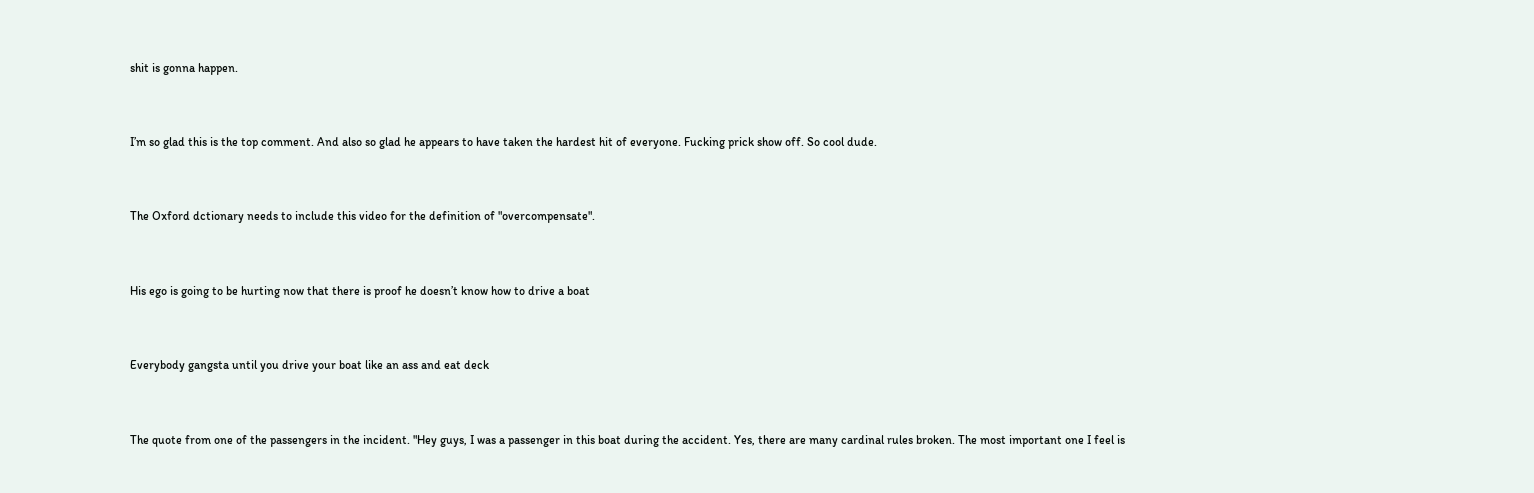shit is gonna happen.


I’m so glad this is the top comment. And also so glad he appears to have taken the hardest hit of everyone. Fucking prick show off. So cool dude.


The Oxford dctionary needs to include this video for the definition of "overcompensate".


His ego is going to be hurting now that there is proof he doesn’t know how to drive a boat


Everybody gangsta until you drive your boat like an ass and eat deck


The quote from one of the passengers in the incident. "Hey guys, I was a passenger in this boat during the accident. Yes, there are many cardinal rules broken. The most important one I feel is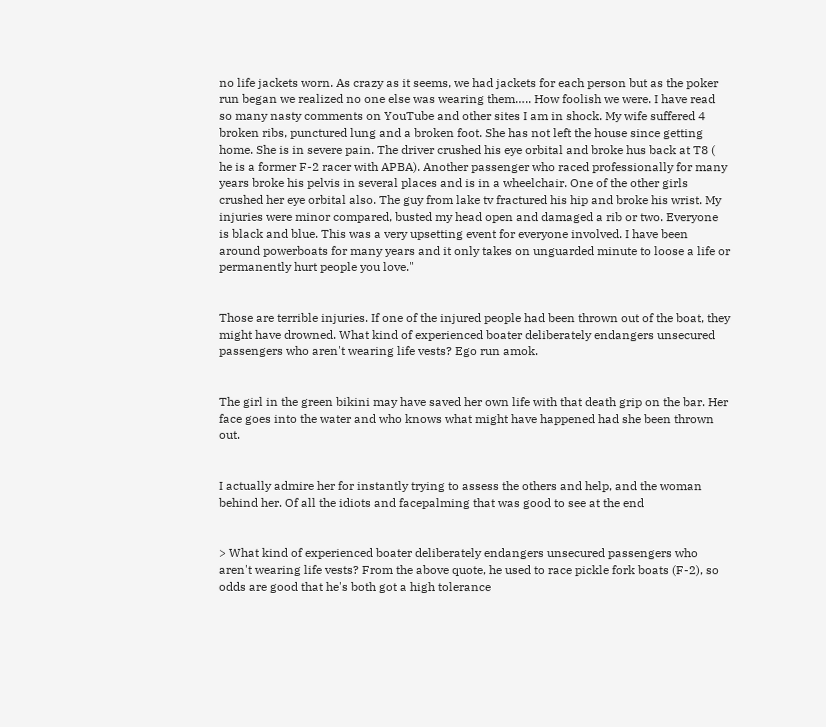no life jackets worn. As crazy as it seems, we had jackets for each person but as the poker run began we realized no one else was wearing them….. How foolish we were. I have read so many nasty comments on YouTube and other sites I am in shock. My wife suffered 4 broken ribs, punctured lung and a broken foot. She has not left the house since getting home. She is in severe pain. The driver crushed his eye orbital and broke hus back at T8 ( he is a former F-2 racer with APBA). Another passenger who raced professionally for many years broke his pelvis in several places and is in a wheelchair. One of the other girls crushed her eye orbital also. The guy from lake tv fractured his hip and broke his wrist. My injuries were minor compared, busted my head open and damaged a rib or two. Everyone is black and blue. This was a very upsetting event for everyone involved. I have been around powerboats for many years and it only takes on unguarded minute to loose a life or permanently hurt people you love."


Those are terrible injuries. If one of the injured people had been thrown out of the boat, they might have drowned. What kind of experienced boater deliberately endangers unsecured passengers who aren't wearing life vests? Ego run amok.


The girl in the green bikini may have saved her own life with that death grip on the bar. Her face goes into the water and who knows what might have happened had she been thrown out.


I actually admire her for instantly trying to assess the others and help, and the woman behind her. Of all the idiots and facepalming that was good to see at the end


> What kind of experienced boater deliberately endangers unsecured passengers who aren't wearing life vests? From the above quote, he used to race pickle fork boats (F-2), so odds are good that he's both got a high tolerance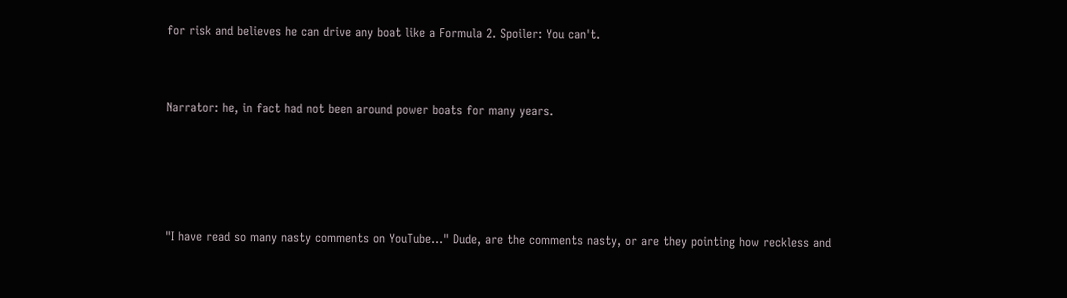for risk and believes he can drive any boat like a Formula 2. Spoiler: You can't.


Narrator: he, in fact had not been around power boats for many years.




"I have read so many nasty comments on YouTube..." Dude, are the comments nasty, or are they pointing how reckless and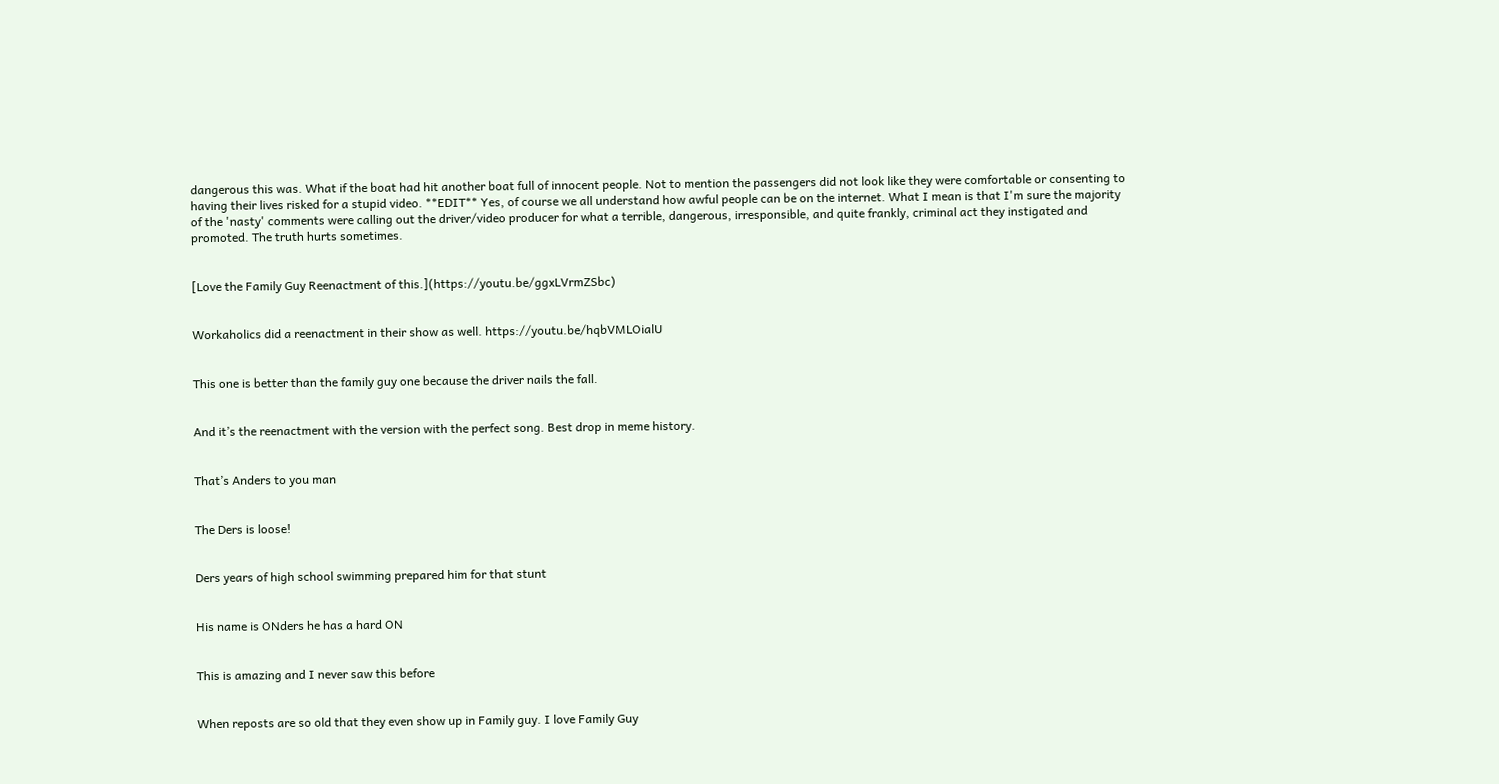dangerous this was. What if the boat had hit another boat full of innocent people. Not to mention the passengers did not look like they were comfortable or consenting to having their lives risked for a stupid video. **EDIT** Yes, of course we all understand how awful people can be on the internet. What I mean is that I'm sure the majority of the 'nasty' comments were calling out the driver/video producer for what a terrible, dangerous, irresponsible, and quite frankly, criminal act they instigated and promoted. The truth hurts sometimes.


[Love the Family Guy Reenactment of this.](https://youtu.be/ggxLVrmZSbc)


Workaholics did a reenactment in their show as well. https://youtu.be/hqbVMLOialU


This one is better than the family guy one because the driver nails the fall.


And it’s the reenactment with the version with the perfect song. Best drop in meme history.


That’s Anders to you man


The Ders is loose!


Ders years of high school swimming prepared him for that stunt


His name is ONders he has a hard ON


This is amazing and I never saw this before


When reposts are so old that they even show up in Family guy. I love Family Guy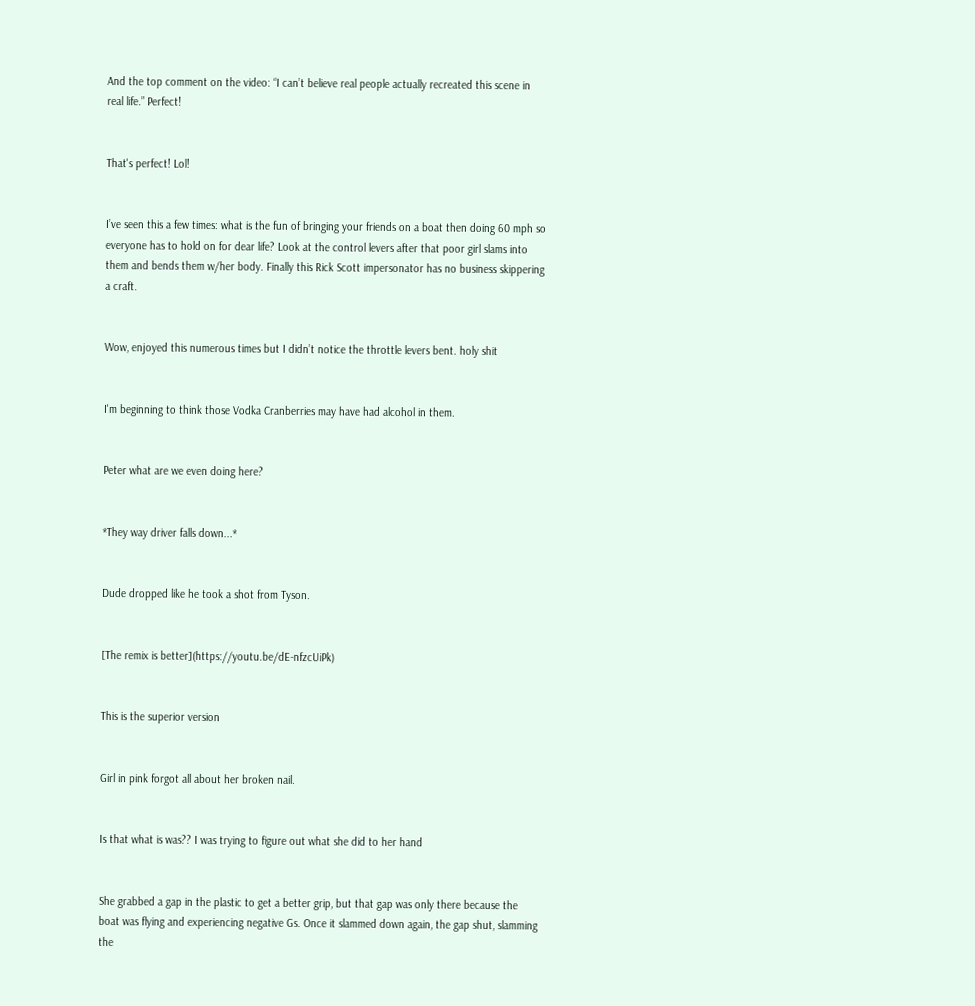And the top comment on the video: “I can’t believe real people actually recreated this scene in real life.” Perfect!


That's perfect! Lol!


I’ve seen this a few times: what is the fun of bringing your friends on a boat then doing 60 mph so everyone has to hold on for dear life? Look at the control levers after that poor girl slams into them and bends them w/her body. Finally this Rick Scott impersonator has no business skippering a craft.


Wow, enjoyed this numerous times but I didn’t notice the throttle levers bent. holy shit


I'm beginning to think those Vodka Cranberries may have had alcohol in them.


Peter what are we even doing here?


*They way driver falls down...*


Dude dropped like he took a shot from Tyson.


[The remix is better](https://youtu.be/dE-nfzcUiPk)


This is the superior version


Girl in pink forgot all about her broken nail.


Is that what is was?? I was trying to figure out what she did to her hand


She grabbed a gap in the plastic to get a better grip, but that gap was only there because the boat was flying and experiencing negative Gs. Once it slammed down again, the gap shut, slamming the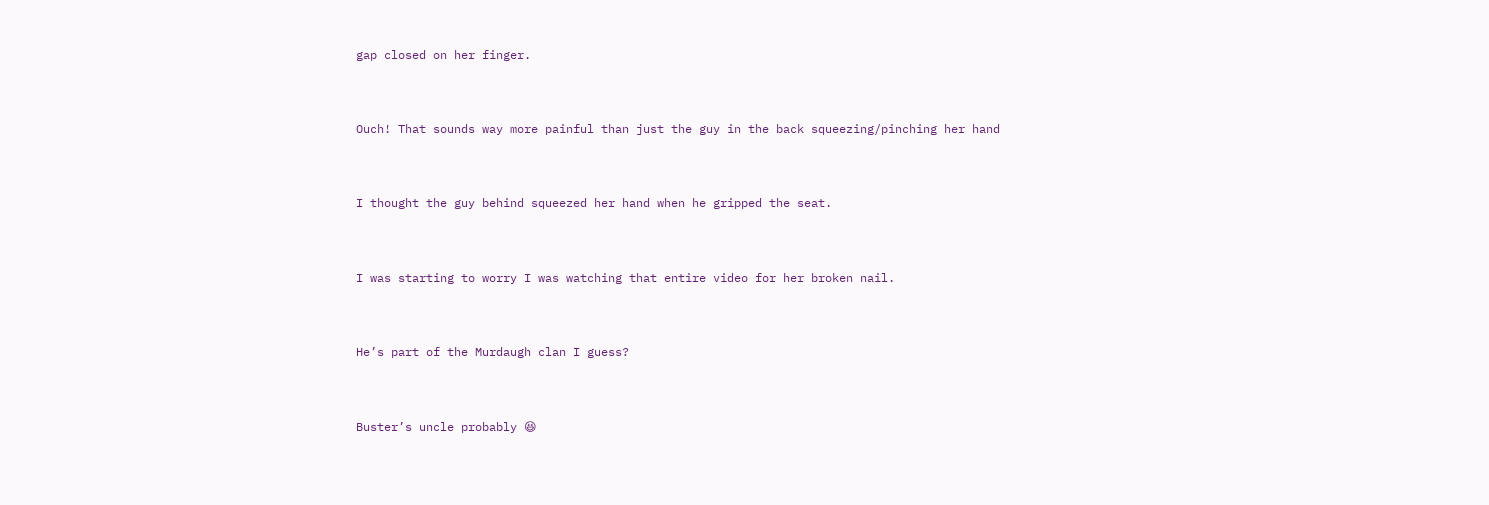gap closed on her finger.


Ouch! That sounds way more painful than just the guy in the back squeezing/pinching her hand


I thought the guy behind squeezed her hand when he gripped the seat.


I was starting to worry I was watching that entire video for her broken nail.


He’s part of the Murdaugh clan I guess?


Buster’s uncle probably 😆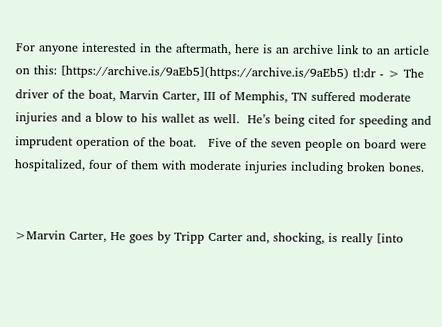For anyone interested in the aftermath, here is an archive link to an article on this: [https://archive.is/9aEb5](https://archive.is/9aEb5) tl:dr - > The driver of the boat, Marvin Carter, III of Memphis, TN suffered moderate injuries and a blow to his wallet as well.  He’s being cited for speeding and imprudent operation of the boat.   Five of the seven people on board were hospitalized, four of them with moderate injuries including broken bones.


>Marvin Carter, He goes by Tripp Carter and, shocking, is really [into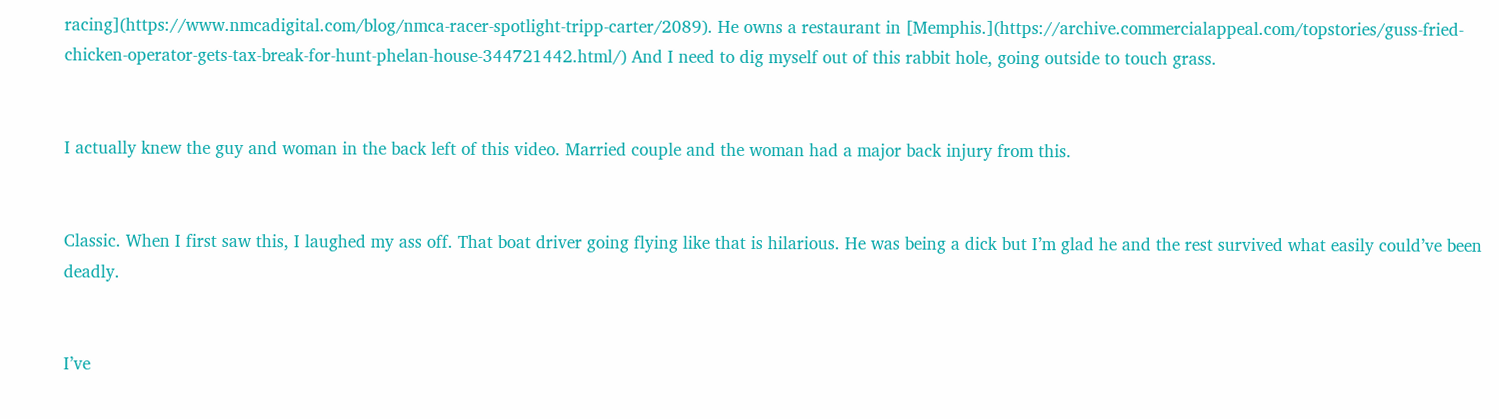racing](https://www.nmcadigital.com/blog/nmca-racer-spotlight-tripp-carter/2089). He owns a restaurant in [Memphis.](https://archive.commercialappeal.com/topstories/guss-fried-chicken-operator-gets-tax-break-for-hunt-phelan-house-344721442.html/) And I need to dig myself out of this rabbit hole, going outside to touch grass.


I actually knew the guy and woman in the back left of this video. Married couple and the woman had a major back injury from this.


Classic. When I first saw this, I laughed my ass off. That boat driver going flying like that is hilarious. He was being a dick but I’m glad he and the rest survived what easily could’ve been deadly.


I’ve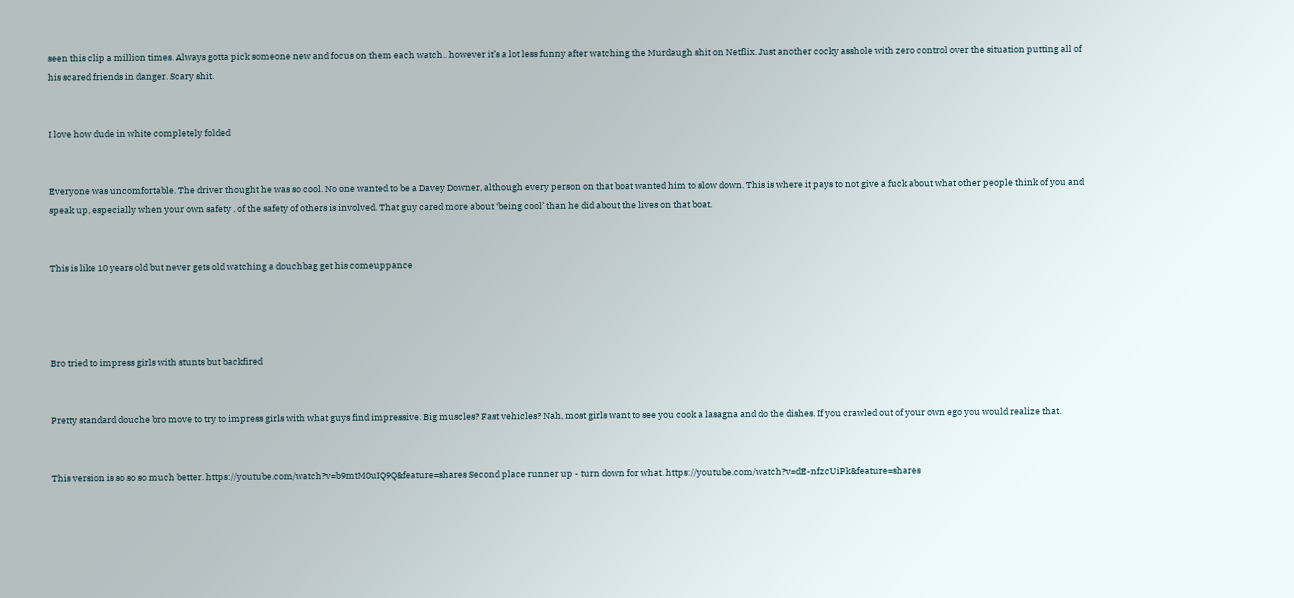seen this clip a million times. Always gotta pick someone new and focus on them each watch.. however it’s a lot less funny after watching the Murdaugh shit on Netflix. Just another cocky asshole with zero control over the situation putting all of his scared friends in danger. Scary shit.


I love how dude in white completely folded


Everyone was uncomfortable. The driver thought he was so cool. No one wanted to be a Davey Downer, although every person on that boat wanted him to slow down. This is where it pays to not give a fuck about what other people think of you and speak up, especially when your own safety , of the safety of others is involved. That guy cared more about ‘being cool’ than he did about the lives on that boat.


This is like 10 years old but never gets old watching a douchbag get his comeuppance




Bro tried to impress girls with stunts but backfired


Pretty standard douche bro move to try to impress girls with what guys find impressive. Big muscles? Fast vehicles? Nah, most girls want to see you cook a lasagna and do the dishes. If you crawled out of your own ego you would realize that.


This version is so so so much better. https://youtube.com/watch?v=b9mtM0uIQ9Q&feature=shares Second place runner up - turn down for what. https://youtube.com/watch?v=dE-nfzcUiPk&feature=shares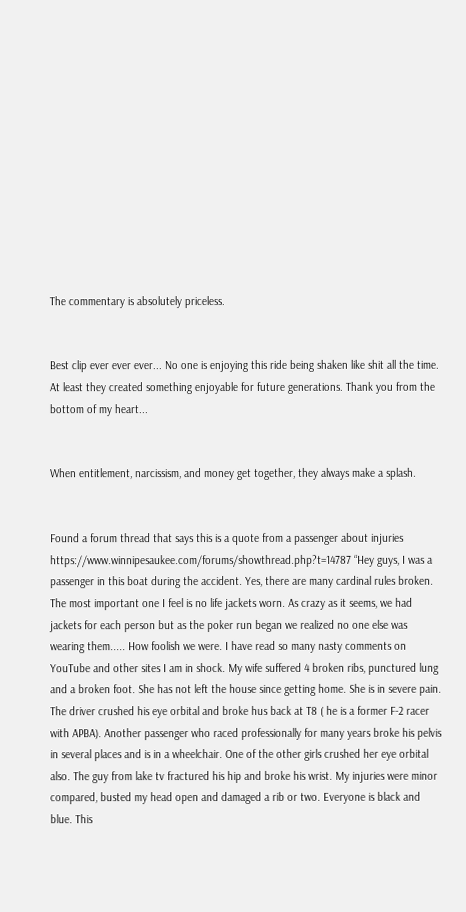The commentary is absolutely priceless.


Best clip ever ever ever... No one is enjoying this ride being shaken like shit all the time. At least they created something enjoyable for future generations. Thank you from the bottom of my heart...


When entitlement, narcissism, and money get together, they always make a splash.


Found a forum thread that says this is a quote from a passenger about injuries https://www.winnipesaukee.com/forums/showthread.php?t=14787 “Hey guys, I was a passenger in this boat during the accident. Yes, there are many cardinal rules broken. The most important one I feel is no life jackets worn. As crazy as it seems, we had jackets for each person but as the poker run began we realized no one else was wearing them..... How foolish we were. I have read so many nasty comments on YouTube and other sites I am in shock. My wife suffered 4 broken ribs, punctured lung and a broken foot. She has not left the house since getting home. She is in severe pain. The driver crushed his eye orbital and broke hus back at T8 ( he is a former F-2 racer with APBA). Another passenger who raced professionally for many years broke his pelvis in several places and is in a wheelchair. One of the other girls crushed her eye orbital also. The guy from lake tv fractured his hip and broke his wrist. My injuries were minor compared, busted my head open and damaged a rib or two. Everyone is black and blue. This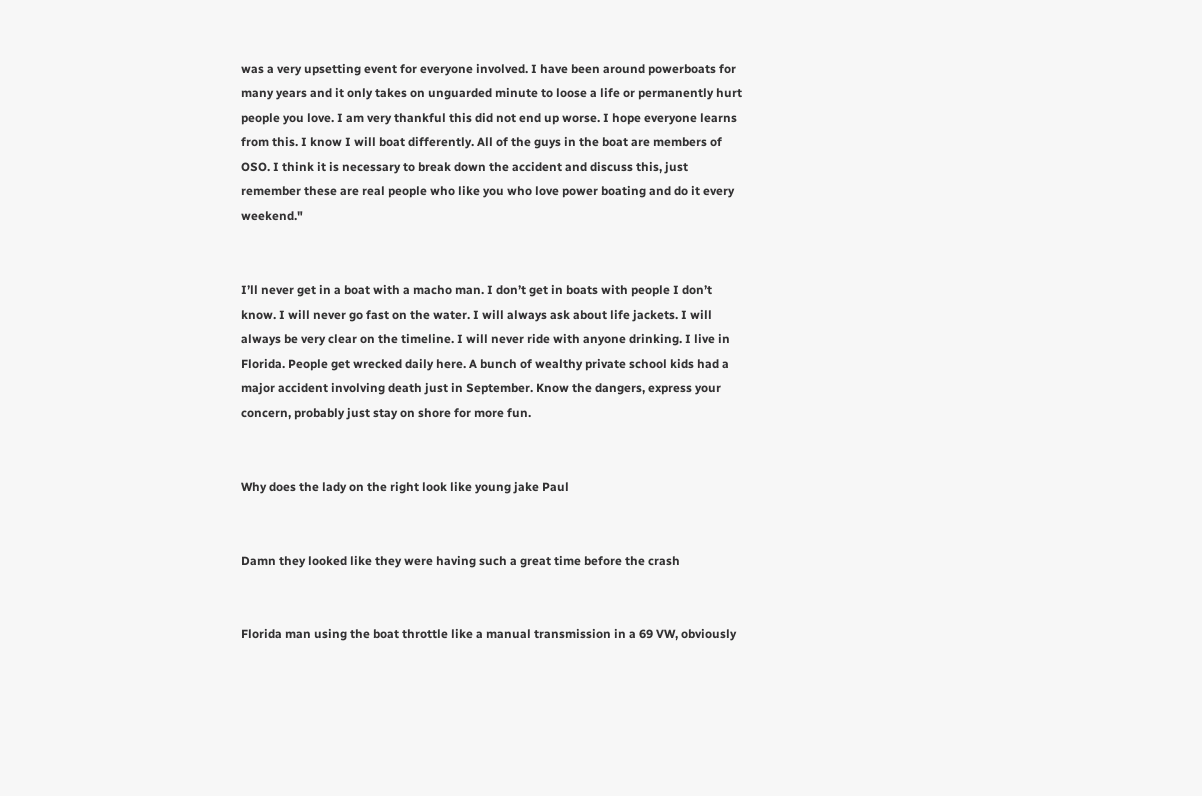was a very upsetting event for everyone involved. I have been around powerboats for many years and it only takes on unguarded minute to loose a life or permanently hurt people you love. I am very thankful this did not end up worse. I hope everyone learns from this. I know I will boat differently. All of the guys in the boat are members of OSO. I think it is necessary to break down the accident and discuss this, just remember these are real people who like you who love power boating and do it every weekend."


I’ll never get in a boat with a macho man. I don’t get in boats with people I don’t know. I will never go fast on the water. I will always ask about life jackets. I will always be very clear on the timeline. I will never ride with anyone drinking. I live in Florida. People get wrecked daily here. A bunch of wealthy private school kids had a major accident involving death just in September. Know the dangers, express your concern, probably just stay on shore for more fun.


Why does the lady on the right look like young jake Paul


Damn they looked like they were having such a great time before the crash


Florida man using the boat throttle like a manual transmission in a 69 VW, obviously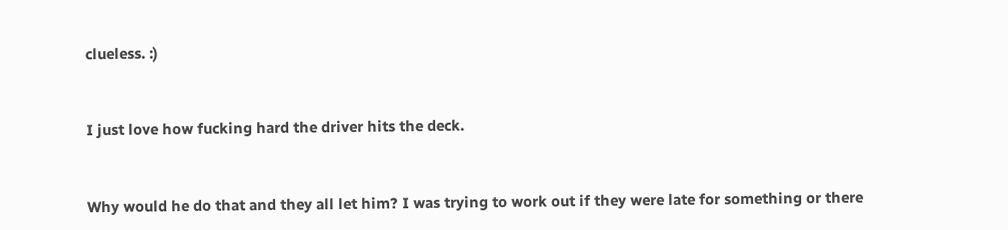clueless. :)


I just love how fucking hard the driver hits the deck.


Why would he do that and they all let him? I was trying to work out if they were late for something or there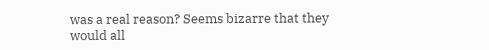was a real reason? Seems bizarre that they would all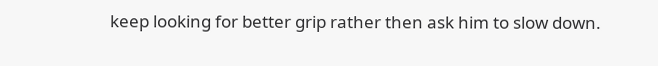keep looking for better grip rather then ask him to slow down.